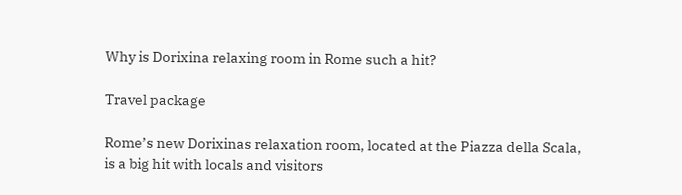Why is Dorixina relaxing room in Rome such a hit?

Travel package

Rome’s new Dorixinas relaxation room, located at the Piazza della Scala, is a big hit with locals and visitors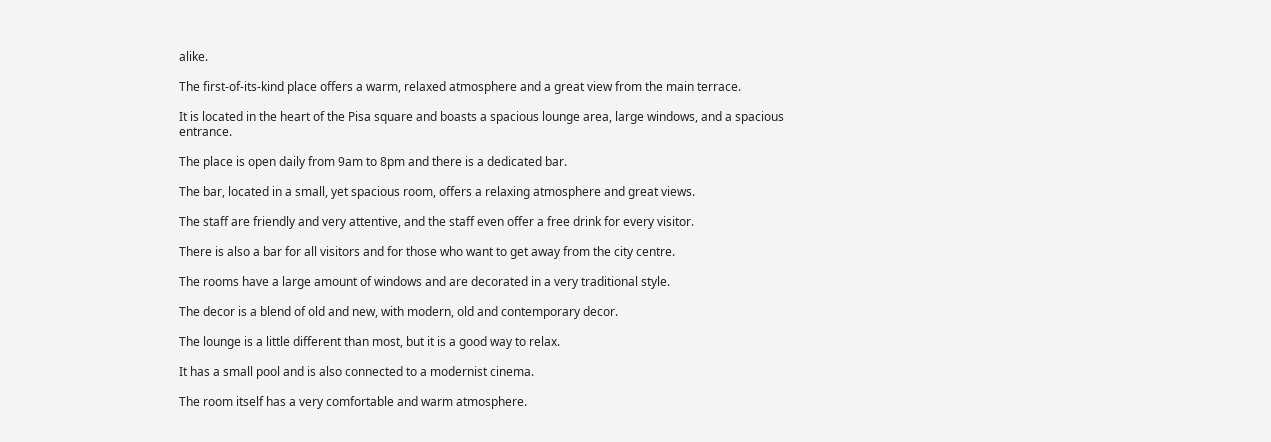alike.

The first-of-its-kind place offers a warm, relaxed atmosphere and a great view from the main terrace.

It is located in the heart of the Pisa square and boasts a spacious lounge area, large windows, and a spacious entrance.

The place is open daily from 9am to 8pm and there is a dedicated bar.

The bar, located in a small, yet spacious room, offers a relaxing atmosphere and great views.

The staff are friendly and very attentive, and the staff even offer a free drink for every visitor.

There is also a bar for all visitors and for those who want to get away from the city centre.

The rooms have a large amount of windows and are decorated in a very traditional style.

The decor is a blend of old and new, with modern, old and contemporary decor.

The lounge is a little different than most, but it is a good way to relax.

It has a small pool and is also connected to a modernist cinema.

The room itself has a very comfortable and warm atmosphere.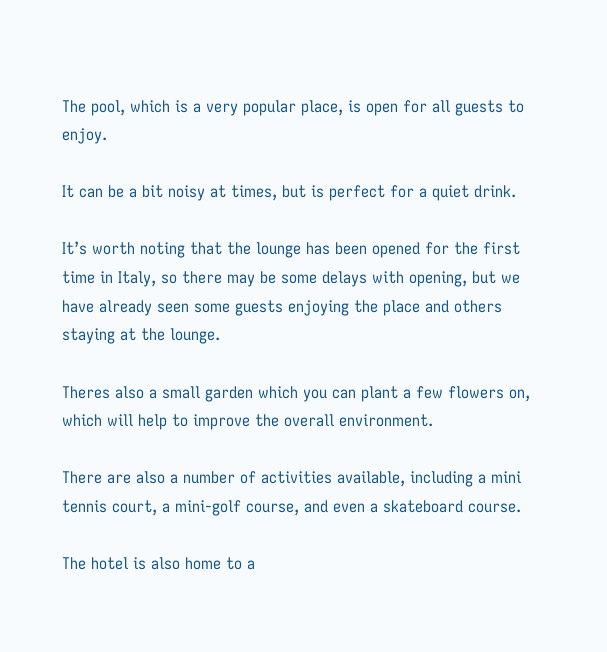The pool, which is a very popular place, is open for all guests to enjoy.

It can be a bit noisy at times, but is perfect for a quiet drink.

It’s worth noting that the lounge has been opened for the first time in Italy, so there may be some delays with opening, but we have already seen some guests enjoying the place and others staying at the lounge.

Theres also a small garden which you can plant a few flowers on, which will help to improve the overall environment.

There are also a number of activities available, including a mini tennis court, a mini-golf course, and even a skateboard course.

The hotel is also home to a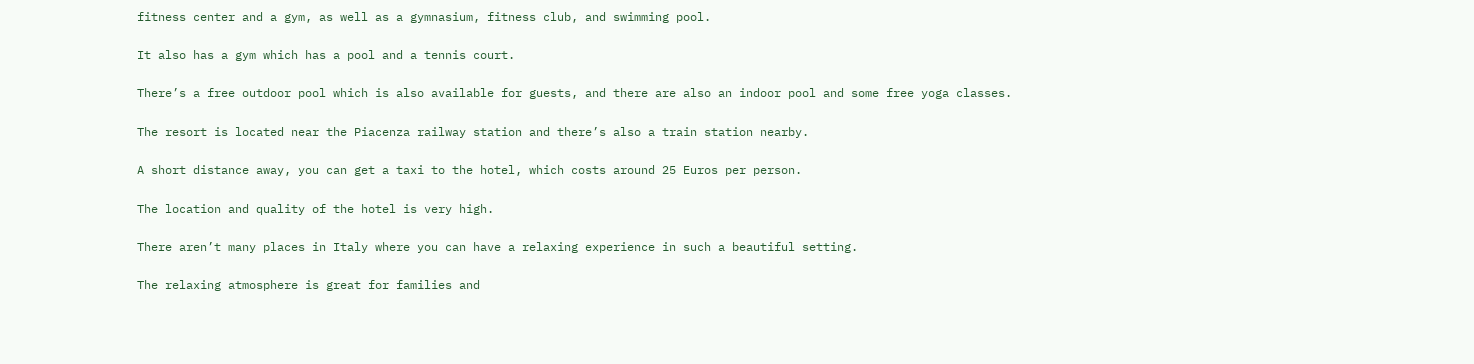fitness center and a gym, as well as a gymnasium, fitness club, and swimming pool.

It also has a gym which has a pool and a tennis court.

There’s a free outdoor pool which is also available for guests, and there are also an indoor pool and some free yoga classes.

The resort is located near the Piacenza railway station and there’s also a train station nearby.

A short distance away, you can get a taxi to the hotel, which costs around 25 Euros per person.

The location and quality of the hotel is very high.

There aren’t many places in Italy where you can have a relaxing experience in such a beautiful setting.

The relaxing atmosphere is great for families and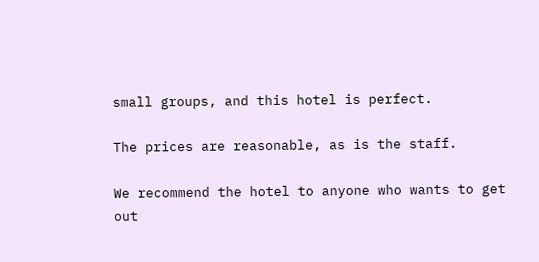small groups, and this hotel is perfect.

The prices are reasonable, as is the staff.

We recommend the hotel to anyone who wants to get out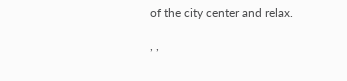of the city center and relax.

, ,